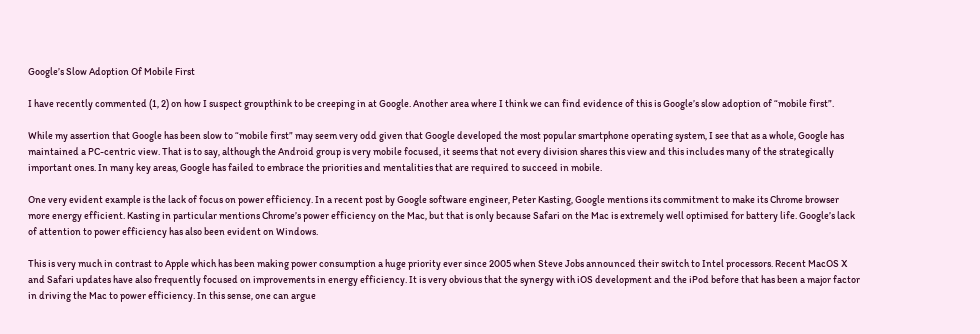Google’s Slow Adoption Of Mobile First

I have recently commented (1, 2) on how I suspect groupthink to be creeping in at Google. Another area where I think we can find evidence of this is Google’s slow adoption of “mobile first”.

While my assertion that Google has been slow to “mobile first” may seem very odd given that Google developed the most popular smartphone operating system, I see that as a whole, Google has maintained a PC-centric view. That is to say, although the Android group is very mobile focused, it seems that not every division shares this view and this includes many of the strategically important ones. In many key areas, Google has failed to embrace the priorities and mentalities that are required to succeed in mobile.

One very evident example is the lack of focus on power efficiency. In a recent post by Google software engineer, Peter Kasting, Google mentions its commitment to make its Chrome browser more energy efficient. Kasting in particular mentions Chrome’s power efficiency on the Mac, but that is only because Safari on the Mac is extremely well optimised for battery life. Google’s lack of attention to power efficiency has also been evident on Windows.

This is very much in contrast to Apple which has been making power consumption a huge priority ever since 2005 when Steve Jobs announced their switch to Intel processors. Recent MacOS X and Safari updates have also frequently focused on improvements in energy efficiency. It is very obvious that the synergy with iOS development and the iPod before that has been a major factor in driving the Mac to power efficiency. In this sense, one can argue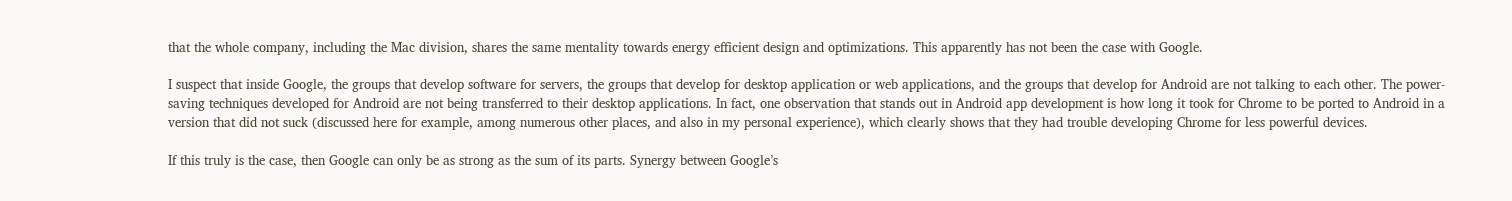that the whole company, including the Mac division, shares the same mentality towards energy efficient design and optimizations. This apparently has not been the case with Google.

I suspect that inside Google, the groups that develop software for servers, the groups that develop for desktop application or web applications, and the groups that develop for Android are not talking to each other. The power-saving techniques developed for Android are not being transferred to their desktop applications. In fact, one observation that stands out in Android app development is how long it took for Chrome to be ported to Android in a version that did not suck (discussed here for example, among numerous other places, and also in my personal experience), which clearly shows that they had trouble developing Chrome for less powerful devices.

If this truly is the case, then Google can only be as strong as the sum of its parts. Synergy between Google’s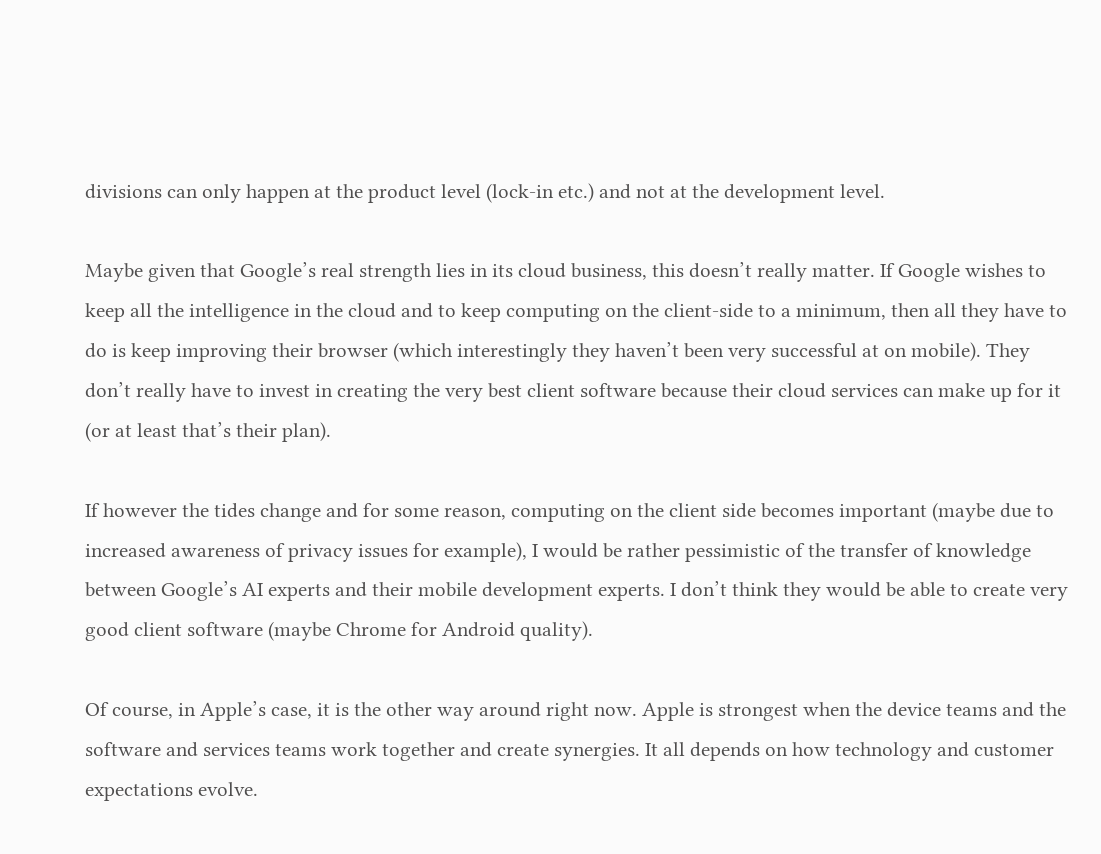divisions can only happen at the product level (lock-in etc.) and not at the development level.

Maybe given that Google’s real strength lies in its cloud business, this doesn’t really matter. If Google wishes to keep all the intelligence in the cloud and to keep computing on the client-side to a minimum, then all they have to do is keep improving their browser (which interestingly they haven’t been very successful at on mobile). They don’t really have to invest in creating the very best client software because their cloud services can make up for it (or at least that’s their plan).

If however the tides change and for some reason, computing on the client side becomes important (maybe due to increased awareness of privacy issues for example), I would be rather pessimistic of the transfer of knowledge between Google’s AI experts and their mobile development experts. I don’t think they would be able to create very good client software (maybe Chrome for Android quality).

Of course, in Apple’s case, it is the other way around right now. Apple is strongest when the device teams and the software and services teams work together and create synergies. It all depends on how technology and customer expectations evolve.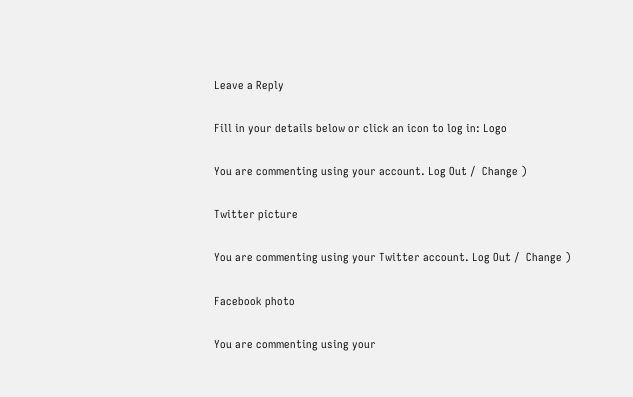Leave a Reply

Fill in your details below or click an icon to log in: Logo

You are commenting using your account. Log Out /  Change )

Twitter picture

You are commenting using your Twitter account. Log Out /  Change )

Facebook photo

You are commenting using your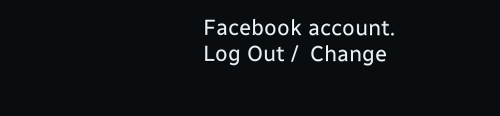Facebook account. Log Out /  Change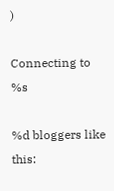)

Connecting to %s

%d bloggers like this: